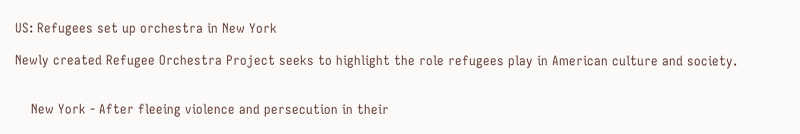US: Refugees set up orchestra in New York

Newly created Refugee Orchestra Project seeks to highlight the role refugees play in American culture and society.


    New York - After fleeing violence and persecution in their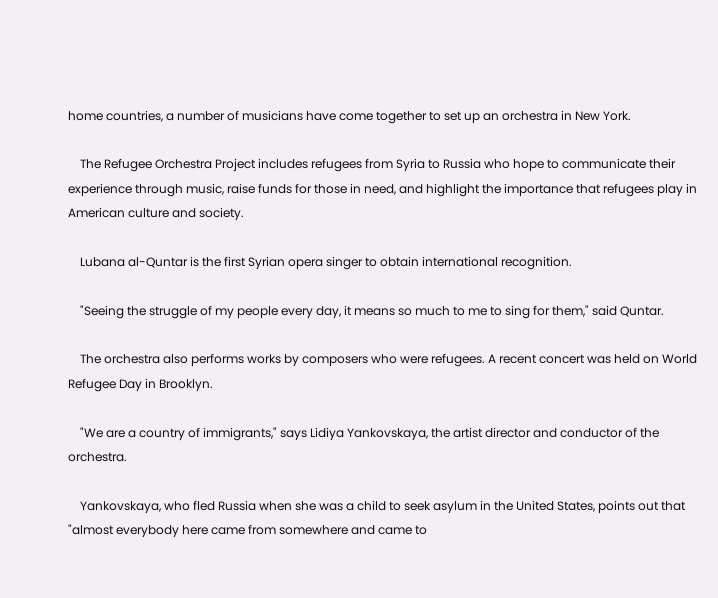home countries, a number of musicians have come together to set up an orchestra in New York.

    The Refugee Orchestra Project includes refugees from Syria to Russia who hope to communicate their experience through music, raise funds for those in need, and highlight the importance that refugees play in American culture and society.

    Lubana al-Quntar is the first Syrian opera singer to obtain international recognition.

    "Seeing the struggle of my people every day, it means so much to me to sing for them," said Quntar.

    The orchestra also performs works by composers who were refugees. A recent concert was held on World Refugee Day in Brooklyn.

    "We are a country of immigrants," says Lidiya Yankovskaya, the artist director and conductor of the orchestra.

    Yankovskaya, who fled Russia when she was a child to seek asylum in the United States, points out that "almost everybody here came from somewhere and came to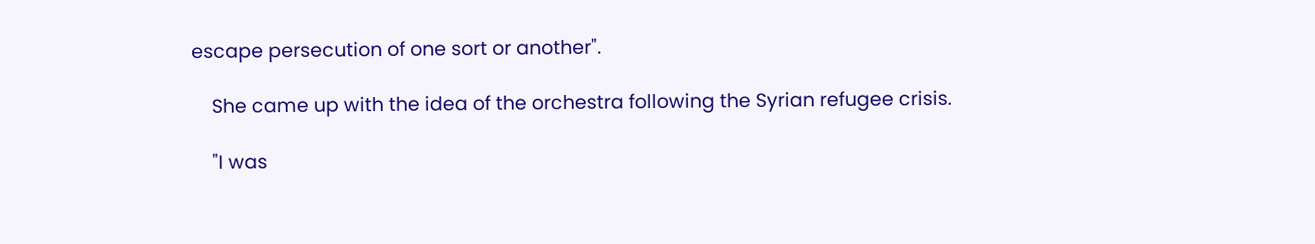escape persecution of one sort or another".

    She came up with the idea of the orchestra following the Syrian refugee crisis.

    "I was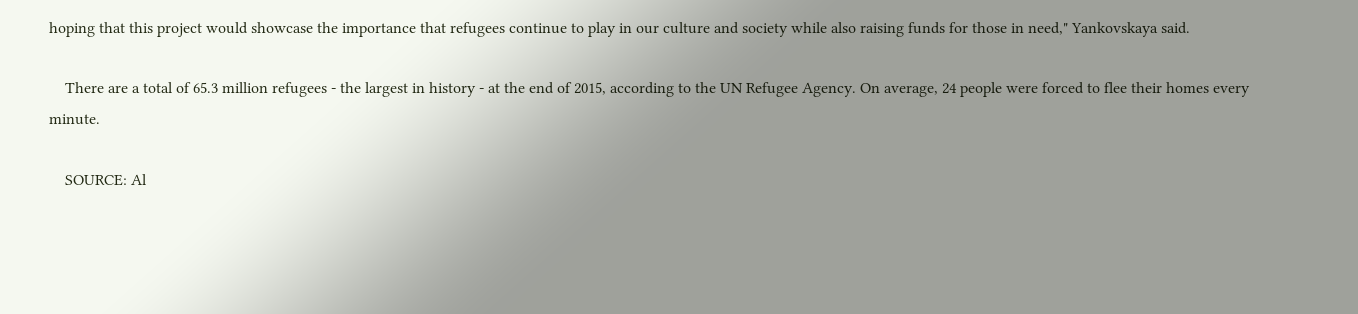hoping that this project would showcase the importance that refugees continue to play in our culture and society while also raising funds for those in need," Yankovskaya said.

    There are a total of 65.3 million refugees - the largest in history - at the end of 2015, according to the UN Refugee Agency. On average, 24 people were forced to flee their homes every minute.

    SOURCE: Al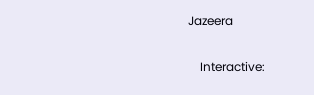Jazeera


    Interactive: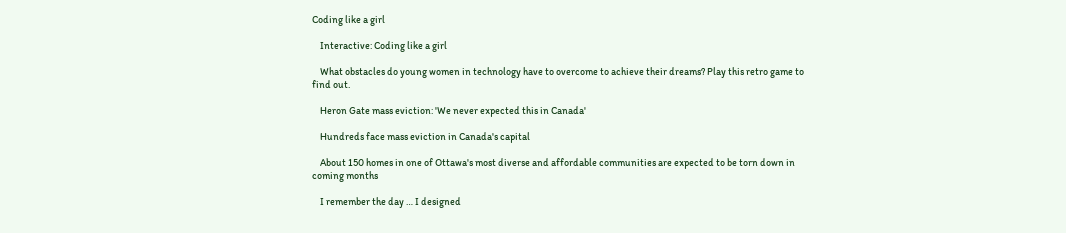Coding like a girl

    Interactive: Coding like a girl

    What obstacles do young women in technology have to overcome to achieve their dreams? Play this retro game to find out.

    Heron Gate mass eviction: 'We never expected this in Canada'

    Hundreds face mass eviction in Canada's capital

    About 150 homes in one of Ottawa's most diverse and affordable communities are expected to be torn down in coming months

    I remember the day … I designed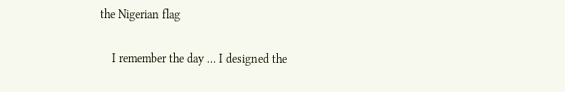the Nigerian flag

    I remember the day … I designed the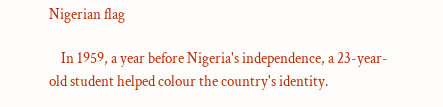Nigerian flag

    In 1959, a year before Nigeria's independence, a 23-year-old student helped colour the country's identity.